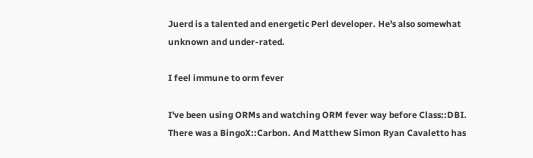Juerd is a talented and energetic Perl developer. He's also somewhat unknown and under-rated.

I feel immune to orm fever

I've been using ORMs and watching ORM fever way before Class::DBI. There was a BingoX::Carbon. And Matthew Simon Ryan Cavaletto has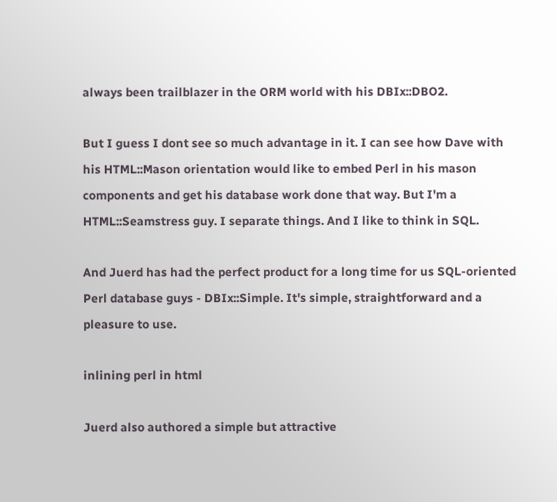always been trailblazer in the ORM world with his DBIx::DBO2.

But I guess I dont see so much advantage in it. I can see how Dave with his HTML::Mason orientation would like to embed Perl in his mason components and get his database work done that way. But I'm a HTML::Seamstress guy. I separate things. And I like to think in SQL.

And Juerd has had the perfect product for a long time for us SQL-oriented Perl database guys - DBIx::Simple. It's simple, straightforward and a pleasure to use.

inlining perl in html

Juerd also authored a simple but attractive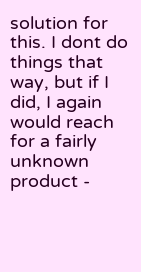solution for this. I dont do things that way, but if I did, I again would reach for a fairly unknown product -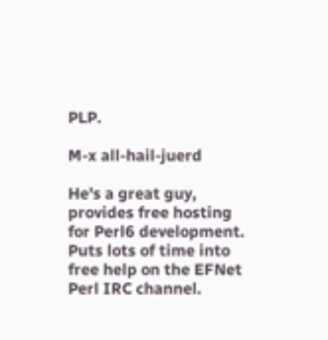PLP.

M-x all-hail-juerd

He's a great guy, provides free hosting for Perl6 development. Puts lots of time into free help on the EFNet Perl IRC channel.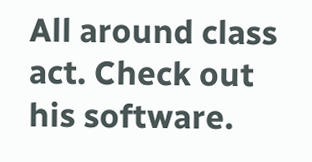All around class act. Check out his software.